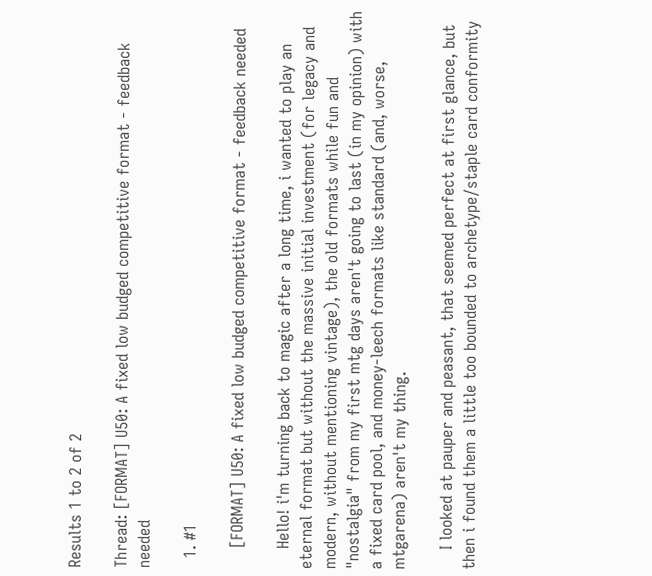Results 1 to 2 of 2

Thread: [FORMAT] U50: A fixed low budged competitive format - feedback needed

  1. #1

    [FORMAT] U50: A fixed low budged competitive format - feedback needed

    Hello! i'm turning back to magic after a long time, i wanted to play an eternal format but without the massive initial investment (for legacy and modern, without mentioning vintage), the old formats while fun and "nostalgia" from my first mtg days aren't going to last (in my opinion) with a fixed card pool, and money-leech formats like standard (and, worse, mtgarena) aren't my thing.

    I looked at pauper and peasant, that seemed perfect at first glance, but then i found them a little too bounded to archetype/staple card conformity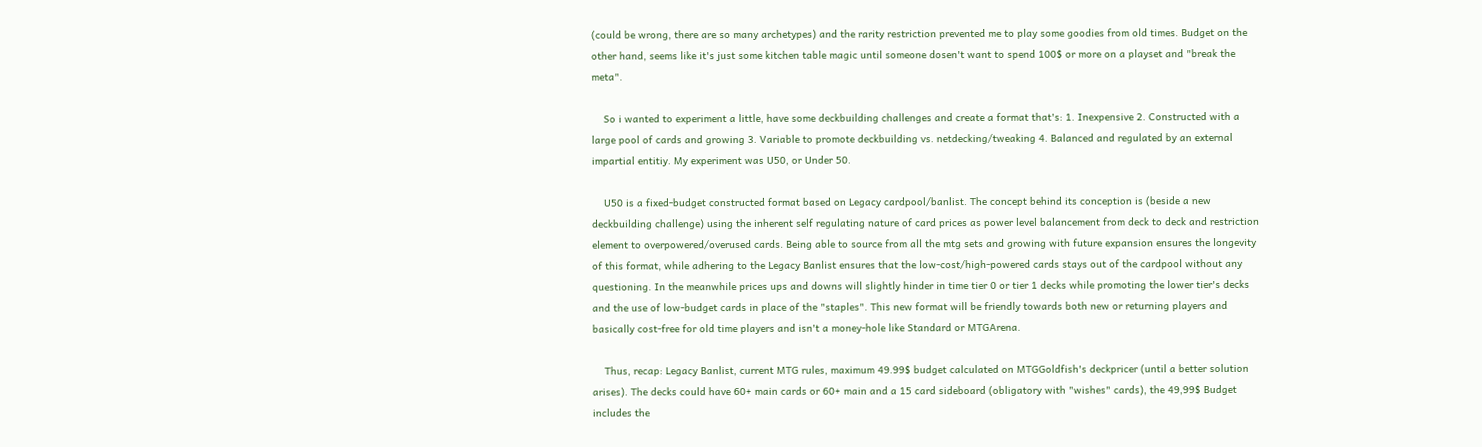(could be wrong, there are so many archetypes) and the rarity restriction prevented me to play some goodies from old times. Budget on the other hand, seems like it's just some kitchen table magic until someone dosen't want to spend 100$ or more on a playset and "break the meta".

    So i wanted to experiment a little, have some deckbuilding challenges and create a format that's: 1. Inexpensive 2. Constructed with a large pool of cards and growing 3. Variable to promote deckbuilding vs. netdecking/tweaking 4. Balanced and regulated by an external impartial entitiy. My experiment was U50, or Under 50.

    U50 is a fixed-budget constructed format based on Legacy cardpool/banlist. The concept behind its conception is (beside a new deckbuilding challenge) using the inherent self regulating nature of card prices as power level balancement from deck to deck and restriction element to overpowered/overused cards. Being able to source from all the mtg sets and growing with future expansion ensures the longevity of this format, while adhering to the Legacy Banlist ensures that the low-cost/high-powered cards stays out of the cardpool without any questioning. In the meanwhile prices ups and downs will slightly hinder in time tier 0 or tier 1 decks while promoting the lower tier's decks and the use of low-budget cards in place of the "staples". This new format will be friendly towards both new or returning players and basically cost-free for old time players and isn't a money-hole like Standard or MTGArena.

    Thus, recap: Legacy Banlist, current MTG rules, maximum 49.99$ budget calculated on MTGGoldfish's deckpricer (until a better solution arises). The decks could have 60+ main cards or 60+ main and a 15 card sideboard (obligatory with "wishes" cards), the 49,99$ Budget includes the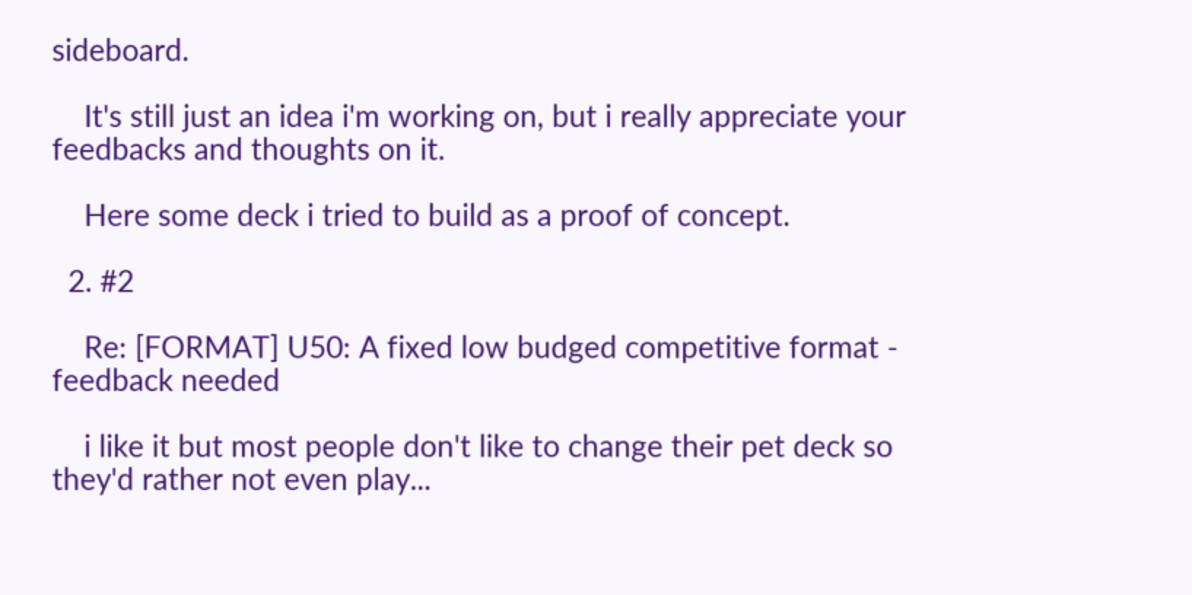sideboard.

    It's still just an idea i'm working on, but i really appreciate your feedbacks and thoughts on it.

    Here some deck i tried to build as a proof of concept.

  2. #2

    Re: [FORMAT] U50: A fixed low budged competitive format - feedback needed

    i like it but most people don't like to change their pet deck so they'd rather not even play...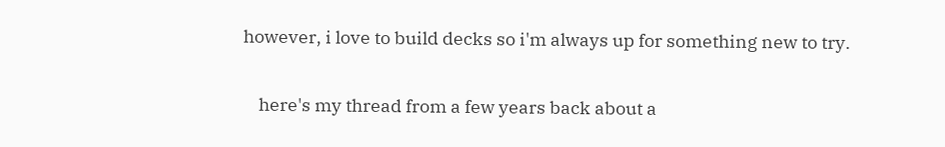however, i love to build decks so i'm always up for something new to try.

    here's my thread from a few years back about a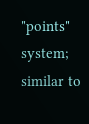"points" system; similar to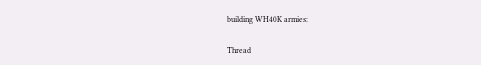building WH40K armies:

Thread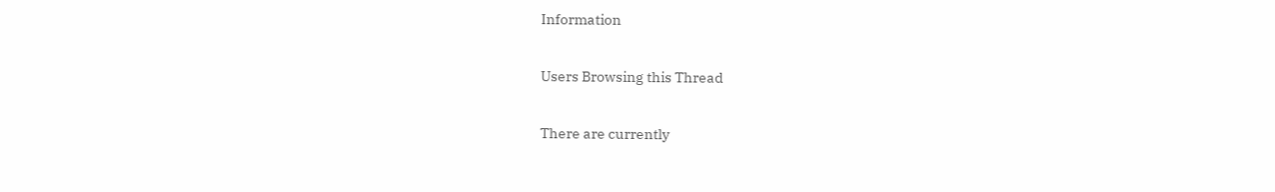Information

Users Browsing this Thread

There are currently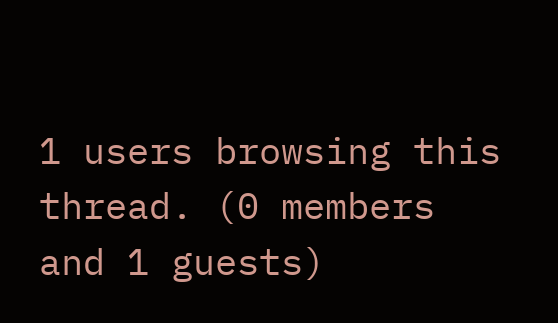1 users browsing this thread. (0 members and 1 guests)